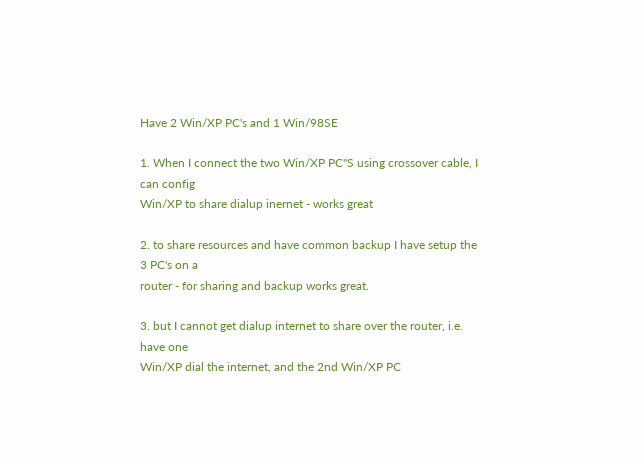Have 2 Win/XP PC's and 1 Win/98SE

1. When I connect the two Win/XP PC"S using crossover cable, I can config
Win/XP to share dialup inernet - works great

2. to share resources and have common backup I have setup the 3 PC's on a
router - for sharing and backup works great.

3. but I cannot get dialup internet to share over the router, i.e. have one
Win/XP dial the internet, and the 2nd Win/XP PC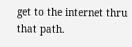get to the internet thru
that path.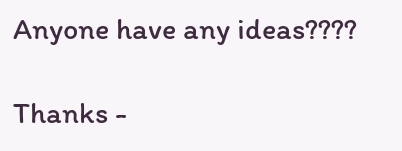Anyone have any ideas????

Thanks -